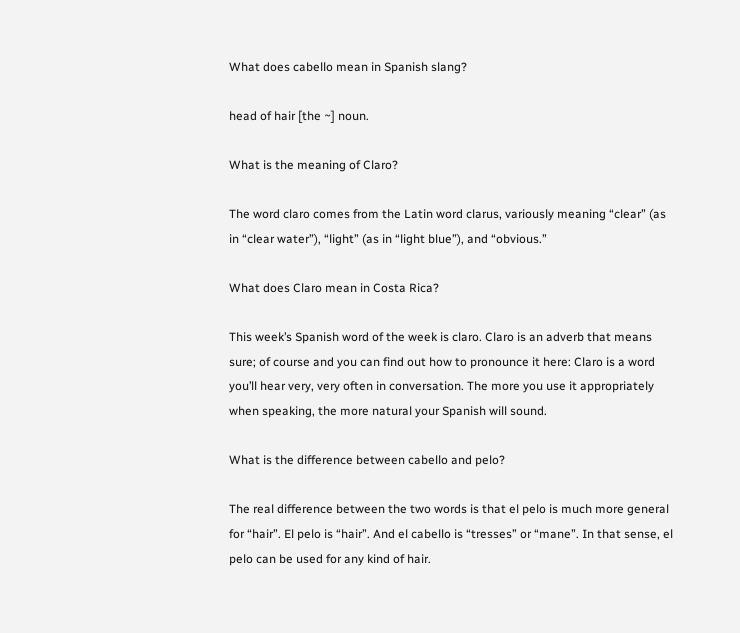What does cabello mean in Spanish slang?

head of hair [the ~] noun.

What is the meaning of Claro?

The word claro comes from the Latin word clarus, variously meaning “clear” (as in “clear water”), “light” (as in “light blue”), and “obvious.”

What does Claro mean in Costa Rica?

This week’s Spanish word of the week is claro. Claro is an adverb that means sure; of course and you can find out how to pronounce it here: Claro is a word you’ll hear very, very often in conversation. The more you use it appropriately when speaking, the more natural your Spanish will sound.

What is the difference between cabello and pelo?

The real difference between the two words is that el pelo is much more general for “hair”. El pelo is “hair”. And el cabello is “tresses” or “mane”. In that sense, el pelo can be used for any kind of hair.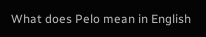What does Pelo mean in English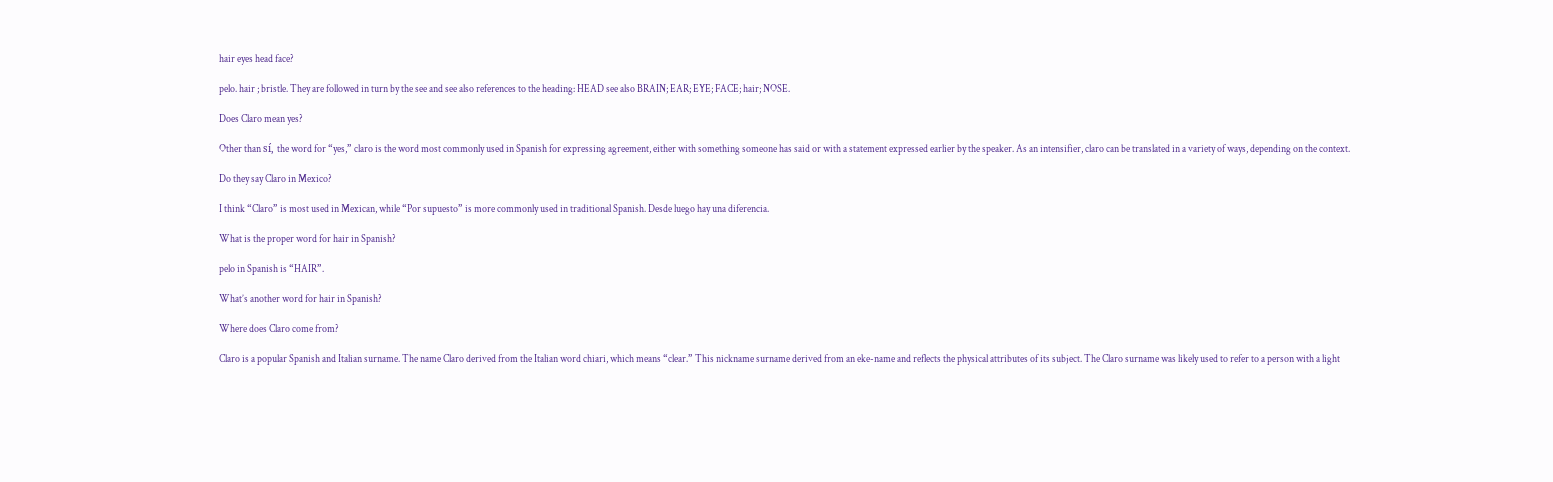hair eyes head face?

pelo. hair ; bristle. They are followed in turn by the see and see also references to the heading: HEAD see also BRAIN; EAR; EYE; FACE; hair; NOSE.

Does Claro mean yes?

Other than sí, the word for “yes,” claro is the word most commonly used in Spanish for expressing agreement, either with something someone has said or with a statement expressed earlier by the speaker. As an intensifier, claro can be translated in a variety of ways, depending on the context.

Do they say Claro in Mexico?

I think “Claro” is most used in Mexican, while “Por supuesto” is more commonly used in traditional Spanish. Desde luego hay una diferencia.

What is the proper word for hair in Spanish?

pelo in Spanish is “HAIR”.

What’s another word for hair in Spanish?

Where does Claro come from?

Claro is a popular Spanish and Italian surname. The name Claro derived from the Italian word chiari, which means “clear.” This nickname surname derived from an eke-name and reflects the physical attributes of its subject. The Claro surname was likely used to refer to a person with a light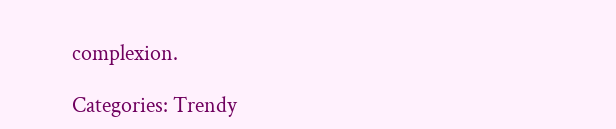complexion.

Categories: Trendy